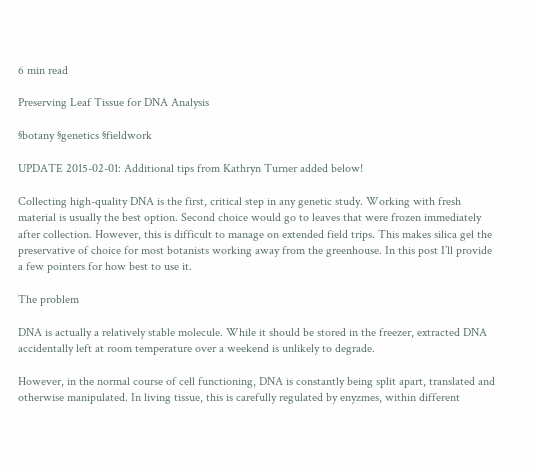6 min read

Preserving Leaf Tissue for DNA Analysis

§botany §genetics §fieldwork

UPDATE 2015-02-01: Additional tips from Kathryn Turner added below!

Collecting high-quality DNA is the first, critical step in any genetic study. Working with fresh material is usually the best option. Second choice would go to leaves that were frozen immediately after collection. However, this is difficult to manage on extended field trips. This makes silica gel the preservative of choice for most botanists working away from the greenhouse. In this post I’ll provide a few pointers for how best to use it.

The problem

DNA is actually a relatively stable molecule. While it should be stored in the freezer, extracted DNA accidentally left at room temperature over a weekend is unlikely to degrade.

However, in the normal course of cell functioning, DNA is constantly being split apart, translated and otherwise manipulated. In living tissue, this is carefully regulated by enyzmes, within different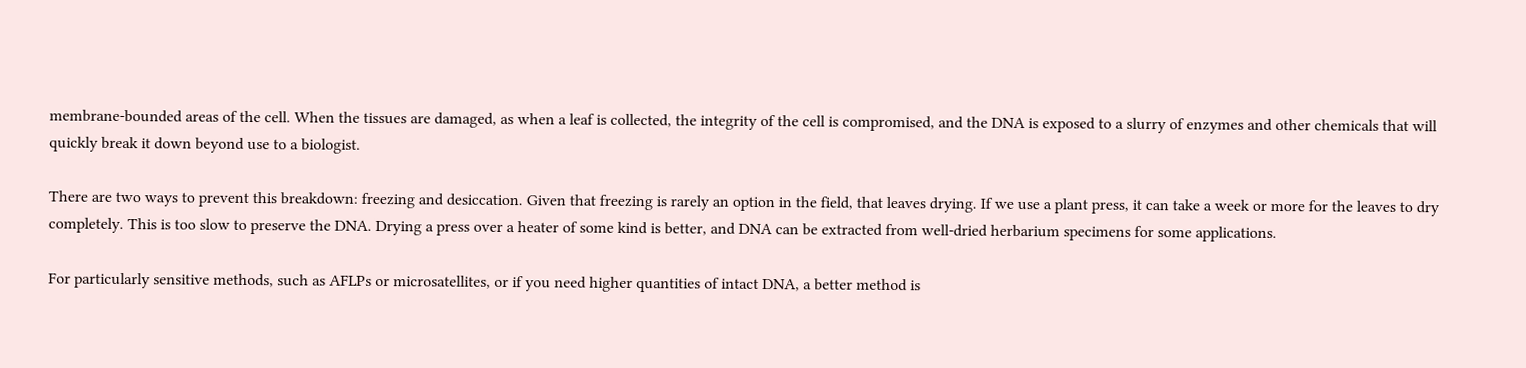membrane-bounded areas of the cell. When the tissues are damaged, as when a leaf is collected, the integrity of the cell is compromised, and the DNA is exposed to a slurry of enzymes and other chemicals that will quickly break it down beyond use to a biologist.

There are two ways to prevent this breakdown: freezing and desiccation. Given that freezing is rarely an option in the field, that leaves drying. If we use a plant press, it can take a week or more for the leaves to dry completely. This is too slow to preserve the DNA. Drying a press over a heater of some kind is better, and DNA can be extracted from well-dried herbarium specimens for some applications.

For particularly sensitive methods, such as AFLPs or microsatellites, or if you need higher quantities of intact DNA, a better method is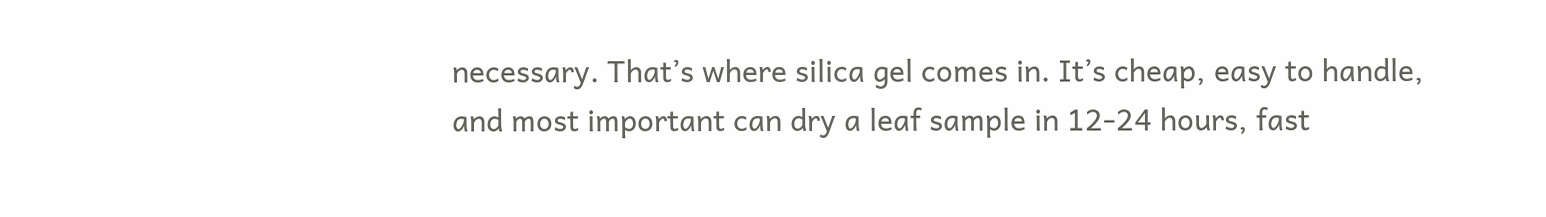necessary. That’s where silica gel comes in. It’s cheap, easy to handle, and most important can dry a leaf sample in 12-24 hours, fast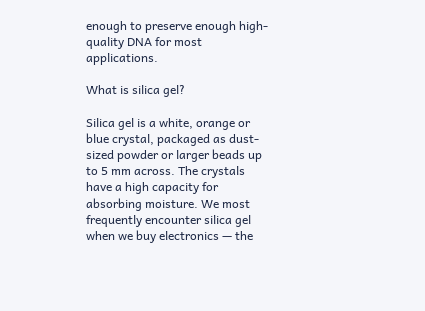enough to preserve enough high-quality DNA for most applications.

What is silica gel?

Silica gel is a white, orange or blue crystal, packaged as dust-sized powder or larger beads up to 5 mm across. The crystals have a high capacity for absorbing moisture. We most frequently encounter silica gel when we buy electronics — the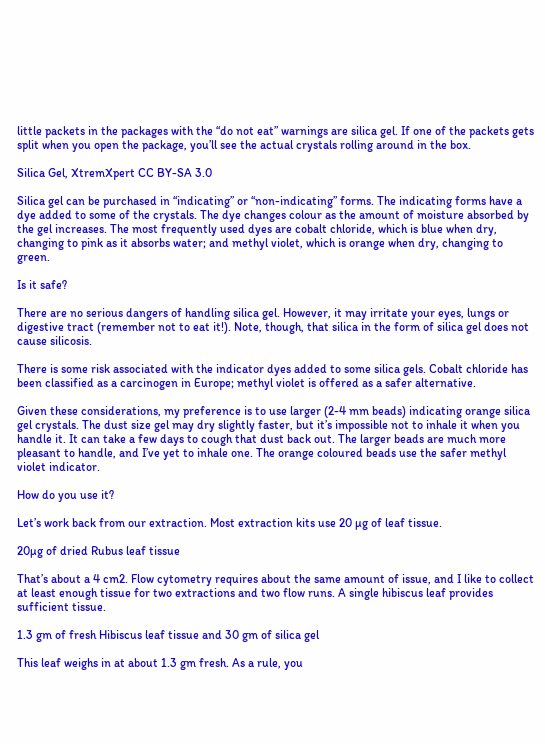little packets in the packages with the “do not eat” warnings are silica gel. If one of the packets gets split when you open the package, you’ll see the actual crystals rolling around in the box.

Silica Gel, XtremXpert CC BY-SA 3.0

Silica gel can be purchased in “indicating” or “non-indicating” forms. The indicating forms have a dye added to some of the crystals. The dye changes colour as the amount of moisture absorbed by the gel increases. The most frequently used dyes are cobalt chloride, which is blue when dry, changing to pink as it absorbs water; and methyl violet, which is orange when dry, changing to green.

Is it safe?

There are no serious dangers of handling silica gel. However, it may irritate your eyes, lungs or digestive tract (remember not to eat it!). Note, though, that silica in the form of silica gel does not cause silicosis.

There is some risk associated with the indicator dyes added to some silica gels. Cobalt chloride has been classified as a carcinogen in Europe; methyl violet is offered as a safer alternative.

Given these considerations, my preference is to use larger (2-4 mm beads) indicating orange silica gel crystals. The dust size gel may dry slightly faster, but it’s impossible not to inhale it when you handle it. It can take a few days to cough that dust back out. The larger beads are much more pleasant to handle, and I’ve yet to inhale one. The orange coloured beads use the safer methyl violet indicator.

How do you use it?

Let’s work back from our extraction. Most extraction kits use 20 µg of leaf tissue.

20µg of dried Rubus leaf tissue

That’s about a 4 cm2. Flow cytometry requires about the same amount of issue, and I like to collect at least enough tissue for two extractions and two flow runs. A single hibiscus leaf provides sufficient tissue.

1.3 gm of fresh Hibiscus leaf tissue and 30 gm of silica gel

This leaf weighs in at about 1.3 gm fresh. As a rule, you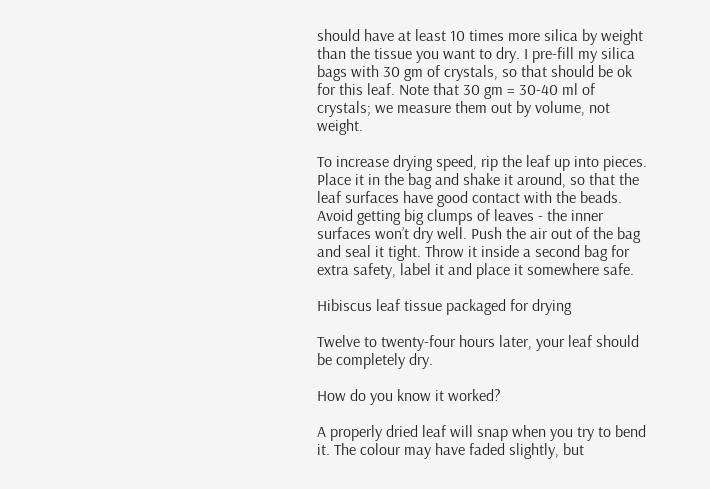should have at least 10 times more silica by weight than the tissue you want to dry. I pre-fill my silica bags with 30 gm of crystals, so that should be ok for this leaf. Note that 30 gm = 30-40 ml of crystals; we measure them out by volume, not weight.

To increase drying speed, rip the leaf up into pieces. Place it in the bag and shake it around, so that the leaf surfaces have good contact with the beads. Avoid getting big clumps of leaves - the inner surfaces won’t dry well. Push the air out of the bag and seal it tight. Throw it inside a second bag for extra safety, label it and place it somewhere safe.

Hibiscus leaf tissue packaged for drying

Twelve to twenty-four hours later, your leaf should be completely dry.

How do you know it worked?

A properly dried leaf will snap when you try to bend it. The colour may have faded slightly, but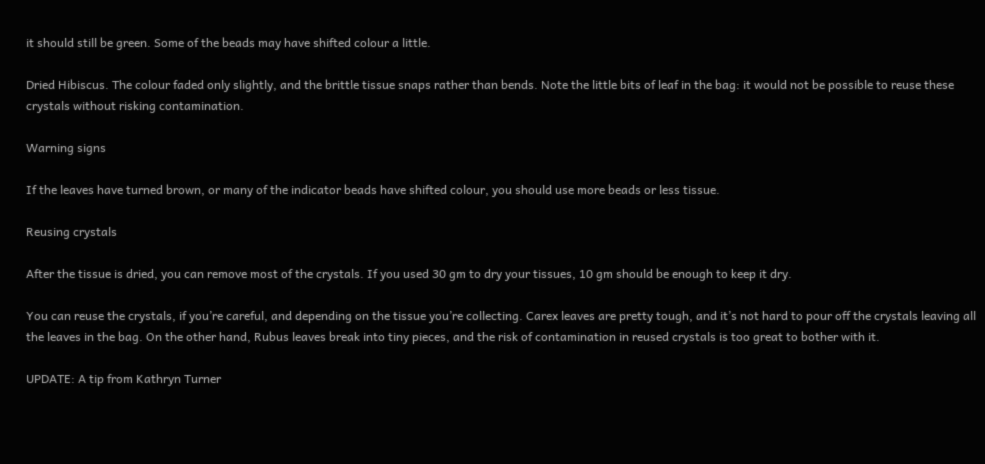it should still be green. Some of the beads may have shifted colour a little.

Dried Hibiscus. The colour faded only slightly, and the brittle tissue snaps rather than bends. Note the little bits of leaf in the bag: it would not be possible to reuse these crystals without risking contamination.

Warning signs

If the leaves have turned brown, or many of the indicator beads have shifted colour, you should use more beads or less tissue.

Reusing crystals

After the tissue is dried, you can remove most of the crystals. If you used 30 gm to dry your tissues, 10 gm should be enough to keep it dry.

You can reuse the crystals, if you’re careful, and depending on the tissue you’re collecting. Carex leaves are pretty tough, and it’s not hard to pour off the crystals leaving all the leaves in the bag. On the other hand, Rubus leaves break into tiny pieces, and the risk of contamination in reused crystals is too great to bother with it.

UPDATE: A tip from Kathryn Turner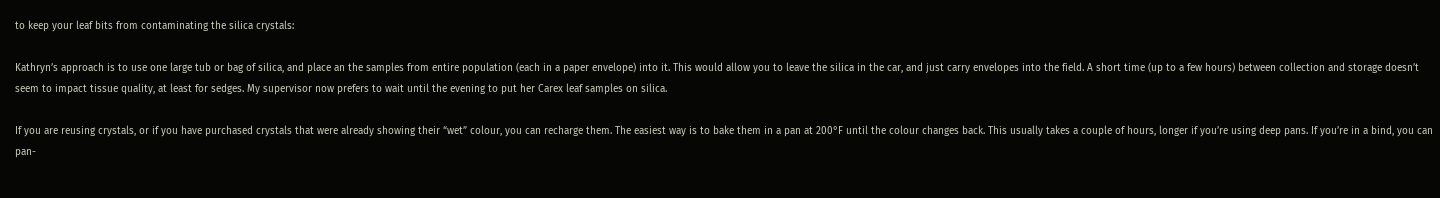to keep your leaf bits from contaminating the silica crystals:

Kathryn’s approach is to use one large tub or bag of silica, and place an the samples from entire population (each in a paper envelope) into it. This would allow you to leave the silica in the car, and just carry envelopes into the field. A short time (up to a few hours) between collection and storage doesn’t seem to impact tissue quality, at least for sedges. My supervisor now prefers to wait until the evening to put her Carex leaf samples on silica.

If you are reusing crystals, or if you have purchased crystals that were already showing their “wet” colour, you can recharge them. The easiest way is to bake them in a pan at 200°F until the colour changes back. This usually takes a couple of hours, longer if you’re using deep pans. If you’re in a bind, you can pan-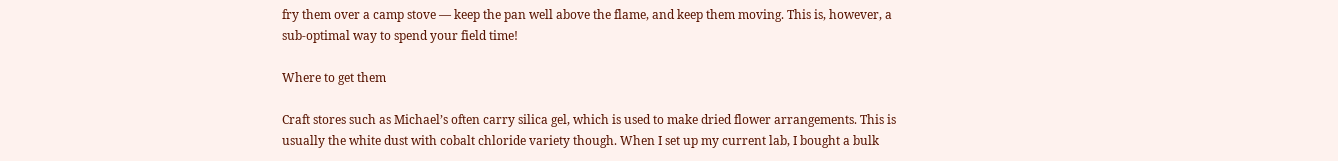fry them over a camp stove — keep the pan well above the flame, and keep them moving. This is, however, a sub-optimal way to spend your field time!

Where to get them

Craft stores such as Michael’s often carry silica gel, which is used to make dried flower arrangements. This is usually the white dust with cobalt chloride variety though. When I set up my current lab, I bought a bulk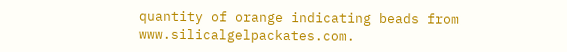quantity of orange indicating beads from www.silicalgelpackates.com.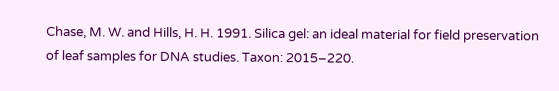Chase, M. W. and Hills, H. H. 1991. Silica gel: an ideal material for field preservation of leaf samples for DNA studies. Taxon: 2015–220.